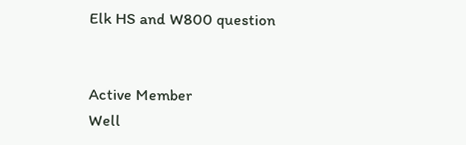Elk HS and W800 question


Active Member
Well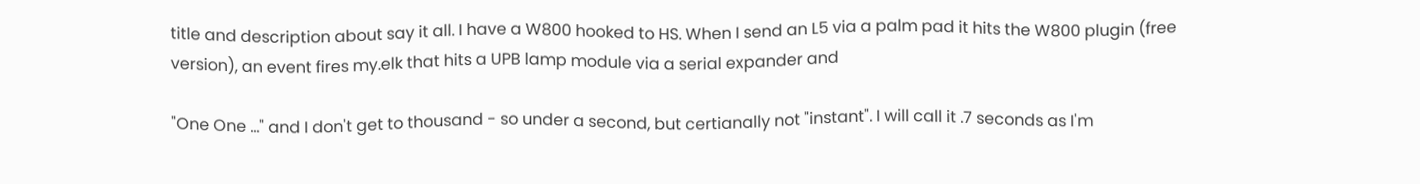title and description about say it all. I have a W800 hooked to HS. When I send an L5 via a palm pad it hits the W800 plugin (free version), an event fires my.elk that hits a UPB lamp module via a serial expander and

"One One ..." and I don't get to thousand - so under a second, but certianally not "instant". I will call it .7 seconds as I'm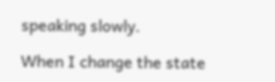speaking slowly.

When I change the state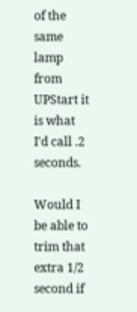of the same lamp from UPStart it is what I'd call .2 seconds.

Would I be able to trim that extra 1/2 second if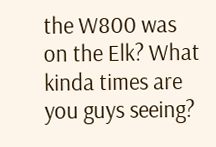the W800 was on the Elk? What kinda times are you guys seeing?